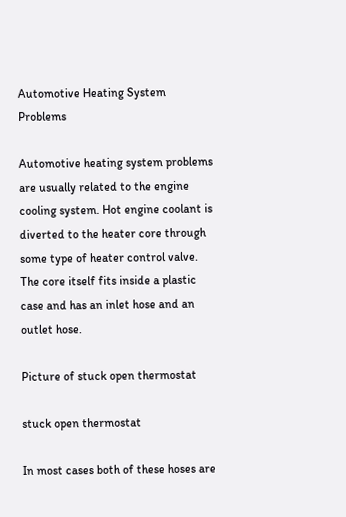Automotive Heating System Problems

Automotive heating system problems are usually related to the engine cooling system. Hot engine coolant is diverted to the heater core through some type of heater control valve. The core itself fits inside a plastic case and has an inlet hose and an outlet hose.

Picture of stuck open thermostat

stuck open thermostat

In most cases both of these hoses are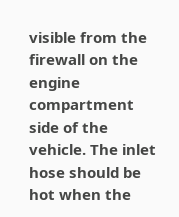visible from the firewall on the engine compartment side of the vehicle. The inlet hose should be hot when the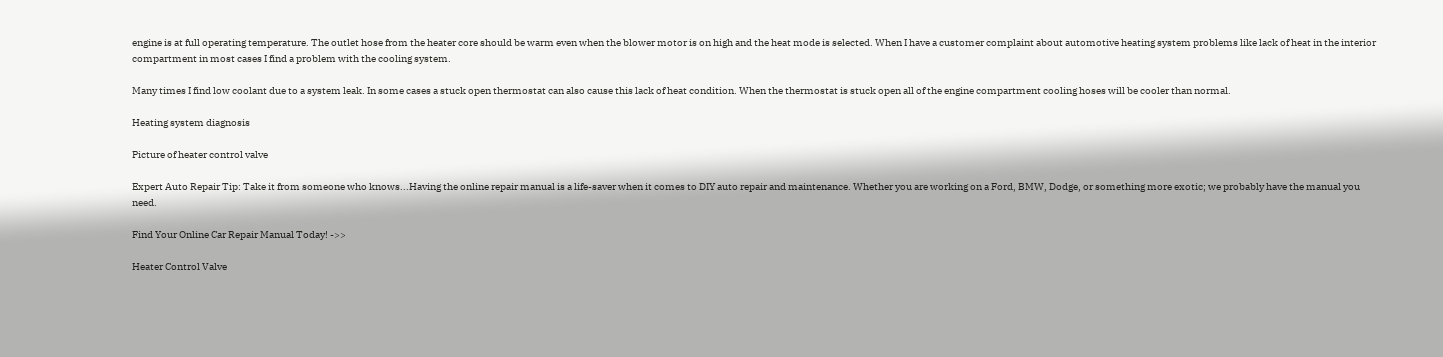engine is at full operating temperature. The outlet hose from the heater core should be warm even when the blower motor is on high and the heat mode is selected. When I have a customer complaint about automotive heating system problems like lack of heat in the interior compartment in most cases I find a problem with the cooling system.

Many times I find low coolant due to a system leak. In some cases a stuck open thermostat can also cause this lack of heat condition. When the thermostat is stuck open all of the engine compartment cooling hoses will be cooler than normal.

Heating system diagnosis

Picture of heater control valve

Expert Auto Repair Tip: Take it from someone who knows...Having the online repair manual is a life-saver when it comes to DIY auto repair and maintenance. Whether you are working on a Ford, BMW, Dodge, or something more exotic; we probably have the manual you need.

Find Your Online Car Repair Manual Today! ->>

Heater Control Valve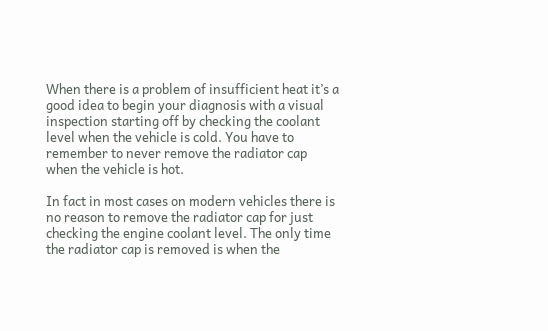When there is a problem of insufficient heat it’s a good idea to begin your diagnosis with a visual inspection starting off by checking the coolant level when the vehicle is cold. You have to remember to never remove the radiator cap when the vehicle is hot.

In fact in most cases on modern vehicles there is no reason to remove the radiator cap for just checking the engine coolant level. The only time the radiator cap is removed is when the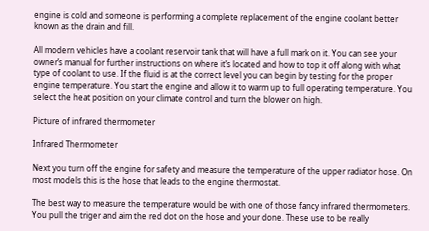engine is cold and someone is performing a complete replacement of the engine coolant better known as the drain and fill.

All modern vehicles have a coolant reservoir tank that will have a full mark on it. You can see your owner’s manual for further instructions on where it’s located and how to top it off along with what type of coolant to use. If the fluid is at the correct level you can begin by testing for the proper engine temperature. You start the engine and allow it to warm up to full operating temperature. You select the heat position on your climate control and turn the blower on high.

Picture of infrared thermometer

Infrared Thermometer

Next you turn off the engine for safety and measure the temperature of the upper radiator hose. On most models this is the hose that leads to the engine thermostat.

The best way to measure the temperature would be with one of those fancy infrared thermometers. You pull the triger and aim the red dot on the hose and your done. These use to be really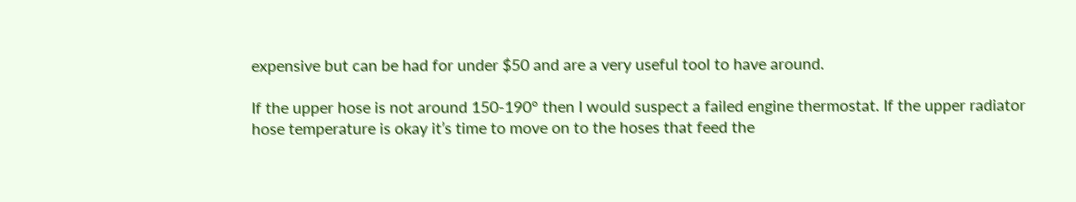expensive but can be had for under $50 and are a very useful tool to have around.

If the upper hose is not around 150-190° then I would suspect a failed engine thermostat. If the upper radiator hose temperature is okay it’s time to move on to the hoses that feed the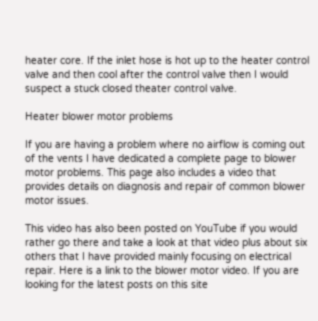heater core. If the inlet hose is hot up to the heater control valve and then cool after the control valve then I would suspect a stuck closed theater control valve.

Heater blower motor problems

If you are having a problem where no airflow is coming out of the vents I have dedicated a complete page to blower motor problems. This page also includes a video that provides details on diagnosis and repair of common blower motor issues.

This video has also been posted on YouTube if you would rather go there and take a look at that video plus about six others that I have provided mainly focusing on electrical repair. Here is a link to the blower motor video. If you are looking for the latest posts on this site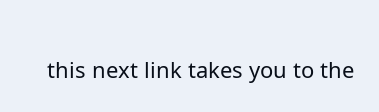this next link takes you to the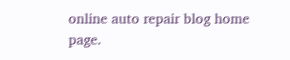online auto repair blog home page.